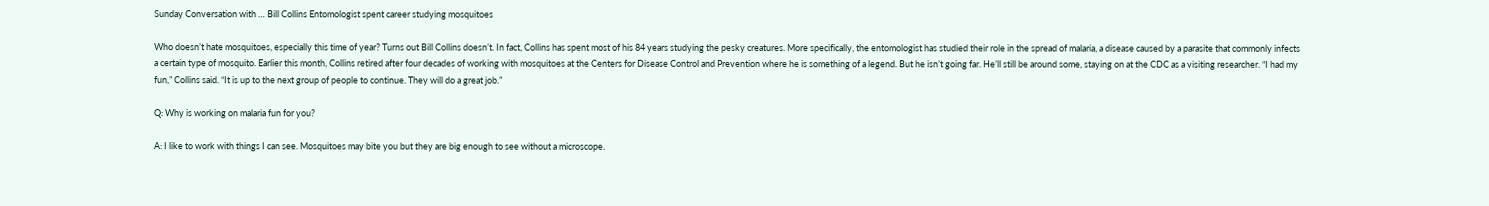Sunday Conversation with … Bill Collins Entomologist spent career studying mosquitoes

Who doesn’t hate mosquitoes, especially this time of year? Turns out Bill Collins doesn’t. In fact, Collins has spent most of his 84 years studying the pesky creatures. More specifically, the entomologist has studied their role in the spread of malaria, a disease caused by a parasite that commonly infects a certain type of mosquito. Earlier this month, Collins retired after four decades of working with mosquitoes at the Centers for Disease Control and Prevention where he is something of a legend. But he isn’t going far. He’ll still be around some, staying on at the CDC as a visiting researcher. “I had my fun,” Collins said. “It is up to the next group of people to continue. They will do a great job.”

Q: Why is working on malaria fun for you?

A: I like to work with things I can see. Mosquitoes may bite you but they are big enough to see without a microscope.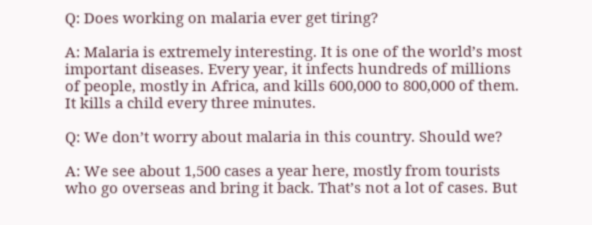Q: Does working on malaria ever get tiring?

A: Malaria is extremely interesting. It is one of the world’s most important diseases. Every year, it infects hundreds of millions of people, mostly in Africa, and kills 600,000 to 800,000 of them. It kills a child every three minutes.

Q: We don’t worry about malaria in this country. Should we?

A: We see about 1,500 cases a year here, mostly from tourists who go overseas and bring it back. That’s not a lot of cases. But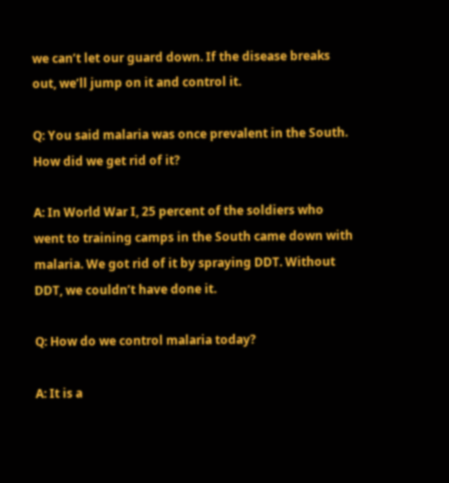we can’t let our guard down. If the disease breaks out, we’ll jump on it and control it.

Q: You said malaria was once prevalent in the South. How did we get rid of it?

A: In World War I, 25 percent of the soldiers who went to training camps in the South came down with malaria. We got rid of it by spraying DDT. Without DDT, we couldn’t have done it.

Q: How do we control malaria today?

A: It is a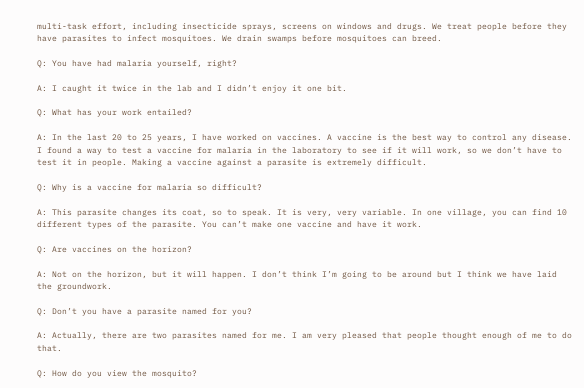multi-task effort, including insecticide sprays, screens on windows and drugs. We treat people before they have parasites to infect mosquitoes. We drain swamps before mosquitoes can breed.

Q: You have had malaria yourself, right?

A: I caught it twice in the lab and I didn’t enjoy it one bit.

Q: What has your work entailed?

A: In the last 20 to 25 years, I have worked on vaccines. A vaccine is the best way to control any disease. I found a way to test a vaccine for malaria in the laboratory to see if it will work, so we don’t have to test it in people. Making a vaccine against a parasite is extremely difficult.

Q: Why is a vaccine for malaria so difficult?

A: This parasite changes its coat, so to speak. It is very, very variable. In one village, you can find 10 different types of the parasite. You can’t make one vaccine and have it work.

Q: Are vaccines on the horizon?

A: Not on the horizon, but it will happen. I don’t think I’m going to be around but I think we have laid the groundwork.

Q: Don’t you have a parasite named for you?

A: Actually, there are two parasites named for me. I am very pleased that people thought enough of me to do that.

Q: How do you view the mosquito?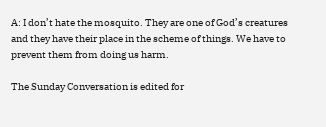A: I don’t hate the mosquito. They are one of God’s creatures and they have their place in the scheme of things. We have to prevent them from doing us harm.

The Sunday Conversation is edited for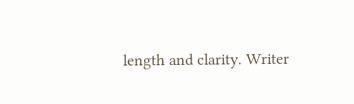length and clarity. Writer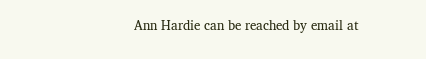Ann Hardie can be reached by email at